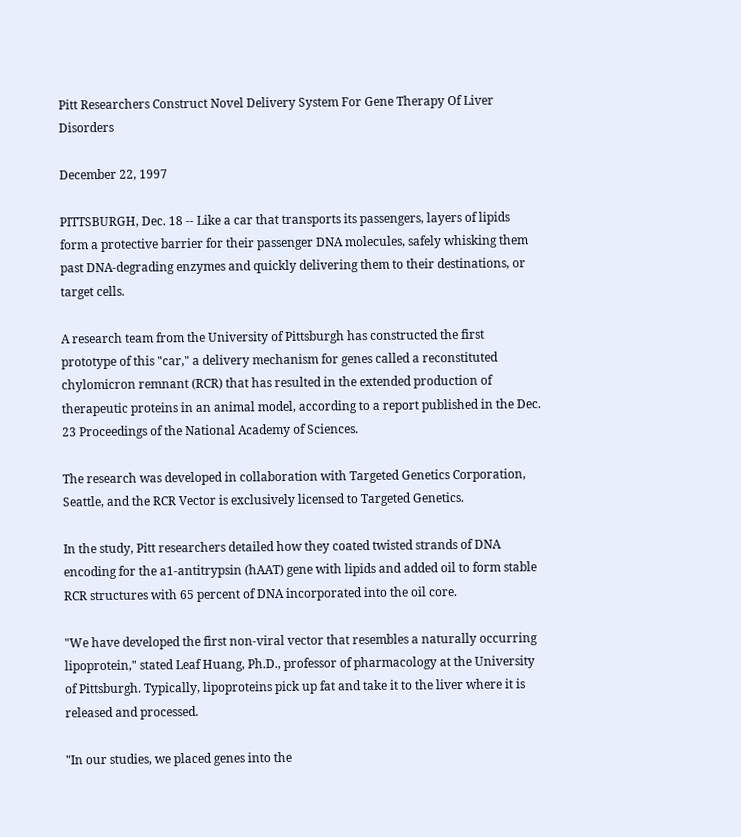Pitt Researchers Construct Novel Delivery System For Gene Therapy Of Liver Disorders

December 22, 1997

PITTSBURGH, Dec. 18 -- Like a car that transports its passengers, layers of lipids form a protective barrier for their passenger DNA molecules, safely whisking them past DNA-degrading enzymes and quickly delivering them to their destinations, or target cells.

A research team from the University of Pittsburgh has constructed the first prototype of this "car," a delivery mechanism for genes called a reconstituted chylomicron remnant (RCR) that has resulted in the extended production of therapeutic proteins in an animal model, according to a report published in the Dec. 23 Proceedings of the National Academy of Sciences.

The research was developed in collaboration with Targeted Genetics Corporation, Seattle, and the RCR Vector is exclusively licensed to Targeted Genetics.

In the study, Pitt researchers detailed how they coated twisted strands of DNA encoding for the a1-antitrypsin (hAAT) gene with lipids and added oil to form stable RCR structures with 65 percent of DNA incorporated into the oil core.

"We have developed the first non-viral vector that resembles a naturally occurring lipoprotein," stated Leaf Huang, Ph.D., professor of pharmacology at the University of Pittsburgh. Typically, lipoproteins pick up fat and take it to the liver where it is released and processed.

"In our studies, we placed genes into the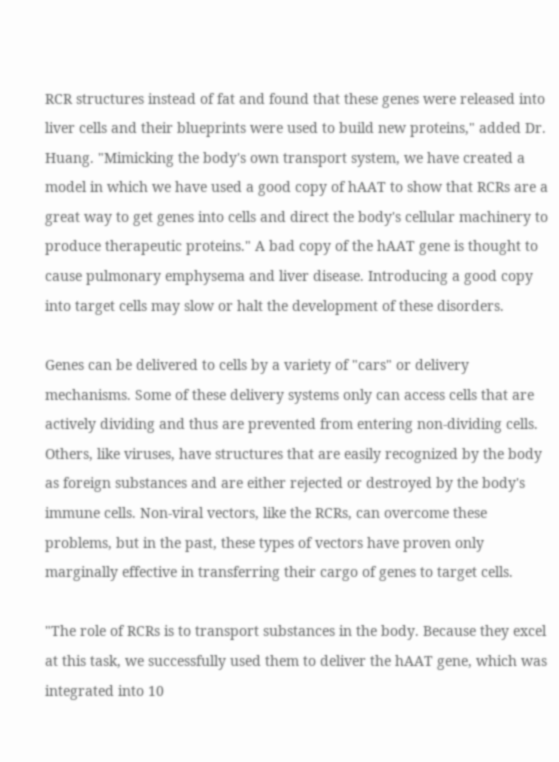RCR structures instead of fat and found that these genes were released into liver cells and their blueprints were used to build new proteins," added Dr. Huang. "Mimicking the body's own transport system, we have created a model in which we have used a good copy of hAAT to show that RCRs are a great way to get genes into cells and direct the body's cellular machinery to produce therapeutic proteins." A bad copy of the hAAT gene is thought to cause pulmonary emphysema and liver disease. Introducing a good copy into target cells may slow or halt the development of these disorders.

Genes can be delivered to cells by a variety of "cars" or delivery mechanisms. Some of these delivery systems only can access cells that are actively dividing and thus are prevented from entering non-dividing cells. Others, like viruses, have structures that are easily recognized by the body as foreign substances and are either rejected or destroyed by the body's immune cells. Non-viral vectors, like the RCRs, can overcome these problems, but in the past, these types of vectors have proven only marginally effective in transferring their cargo of genes to target cells.

"The role of RCRs is to transport substances in the body. Because they excel at this task, we successfully used them to deliver the hAAT gene, which was integrated into 10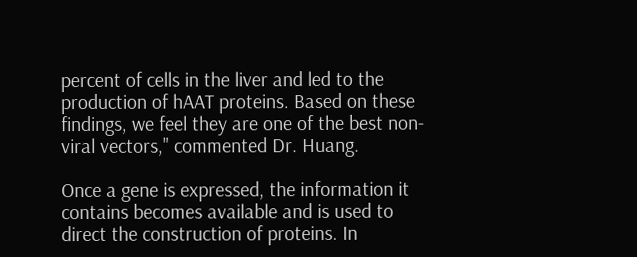percent of cells in the liver and led to the production of hAAT proteins. Based on these findings, we feel they are one of the best non-viral vectors," commented Dr. Huang.

Once a gene is expressed, the information it contains becomes available and is used to direct the construction of proteins. In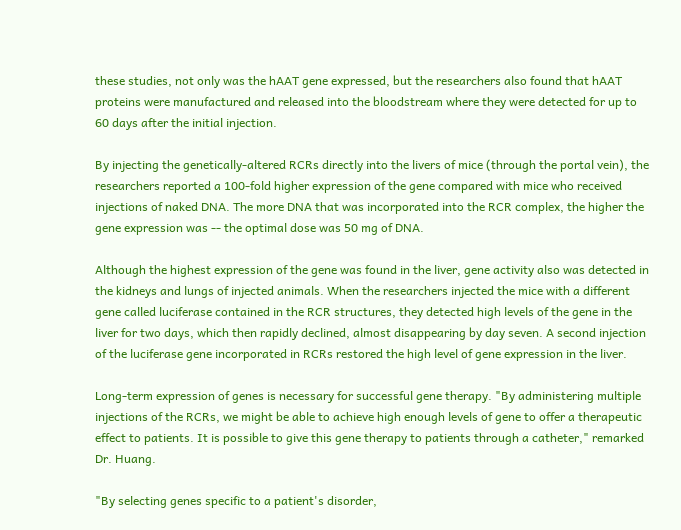these studies, not only was the hAAT gene expressed, but the researchers also found that hAAT proteins were manufactured and released into the bloodstream where they were detected for up to 60 days after the initial injection.

By injecting the genetically-altered RCRs directly into the livers of mice (through the portal vein), the researchers reported a 100-fold higher expression of the gene compared with mice who received injections of naked DNA. The more DNA that was incorporated into the RCR complex, the higher the gene expression was -- the optimal dose was 50 mg of DNA.

Although the highest expression of the gene was found in the liver, gene activity also was detected in the kidneys and lungs of injected animals. When the researchers injected the mice with a different gene called luciferase contained in the RCR structures, they detected high levels of the gene in the liver for two days, which then rapidly declined, almost disappearing by day seven. A second injection of the luciferase gene incorporated in RCRs restored the high level of gene expression in the liver.

Long-term expression of genes is necessary for successful gene therapy. "By administering multiple injections of the RCRs, we might be able to achieve high enough levels of gene to offer a therapeutic effect to patients. It is possible to give this gene therapy to patients through a catheter," remarked Dr. Huang.

"By selecting genes specific to a patient's disorder,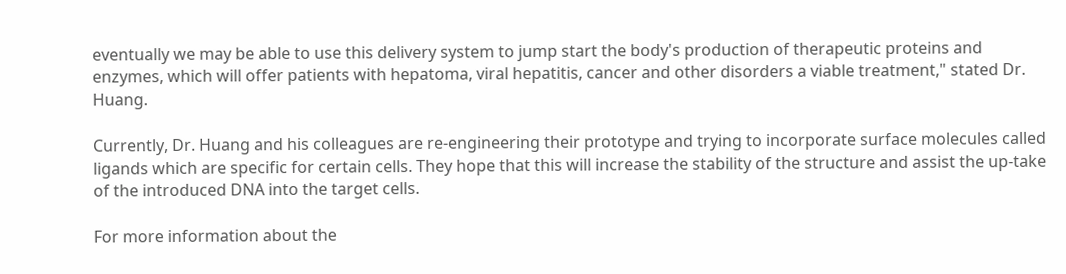eventually we may be able to use this delivery system to jump start the body's production of therapeutic proteins and enzymes, which will offer patients with hepatoma, viral hepatitis, cancer and other disorders a viable treatment," stated Dr. Huang.

Currently, Dr. Huang and his colleagues are re-engineering their prototype and trying to incorporate surface molecules called ligands which are specific for certain cells. They hope that this will increase the stability of the structure and assist the up-take of the introduced DNA into the target cells.

For more information about the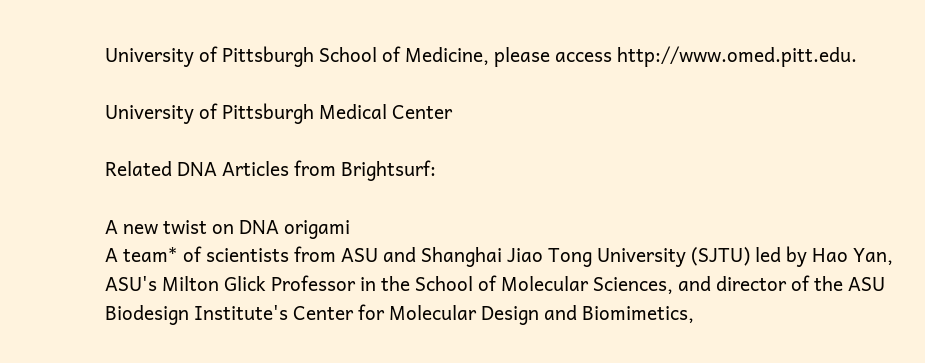University of Pittsburgh School of Medicine, please access http://www.omed.pitt.edu.

University of Pittsburgh Medical Center

Related DNA Articles from Brightsurf:

A new twist on DNA origami
A team* of scientists from ASU and Shanghai Jiao Tong University (SJTU) led by Hao Yan, ASU's Milton Glick Professor in the School of Molecular Sciences, and director of the ASU Biodesign Institute's Center for Molecular Design and Biomimetics,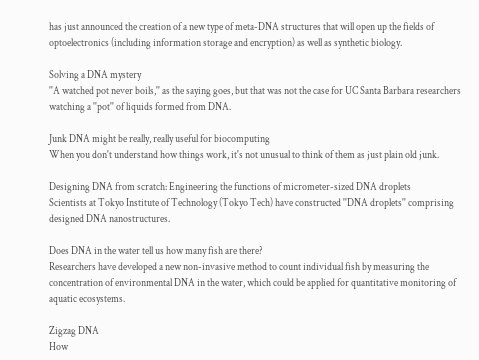has just announced the creation of a new type of meta-DNA structures that will open up the fields of optoelectronics (including information storage and encryption) as well as synthetic biology.

Solving a DNA mystery
''A watched pot never boils,'' as the saying goes, but that was not the case for UC Santa Barbara researchers watching a ''pot'' of liquids formed from DNA.

Junk DNA might be really, really useful for biocomputing
When you don't understand how things work, it's not unusual to think of them as just plain old junk.

Designing DNA from scratch: Engineering the functions of micrometer-sized DNA droplets
Scientists at Tokyo Institute of Technology (Tokyo Tech) have constructed ''DNA droplets'' comprising designed DNA nanostructures.

Does DNA in the water tell us how many fish are there?
Researchers have developed a new non-invasive method to count individual fish by measuring the concentration of environmental DNA in the water, which could be applied for quantitative monitoring of aquatic ecosystems.

Zigzag DNA
How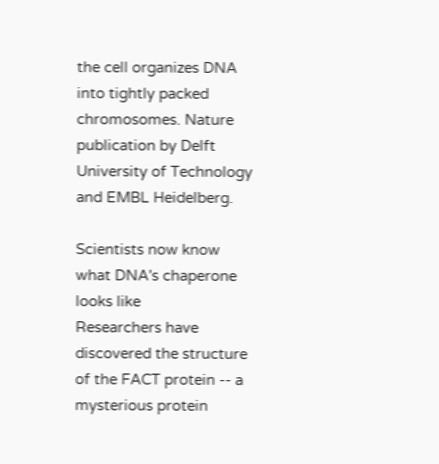the cell organizes DNA into tightly packed chromosomes. Nature publication by Delft University of Technology and EMBL Heidelberg.

Scientists now know what DNA's chaperone looks like
Researchers have discovered the structure of the FACT protein -- a mysterious protein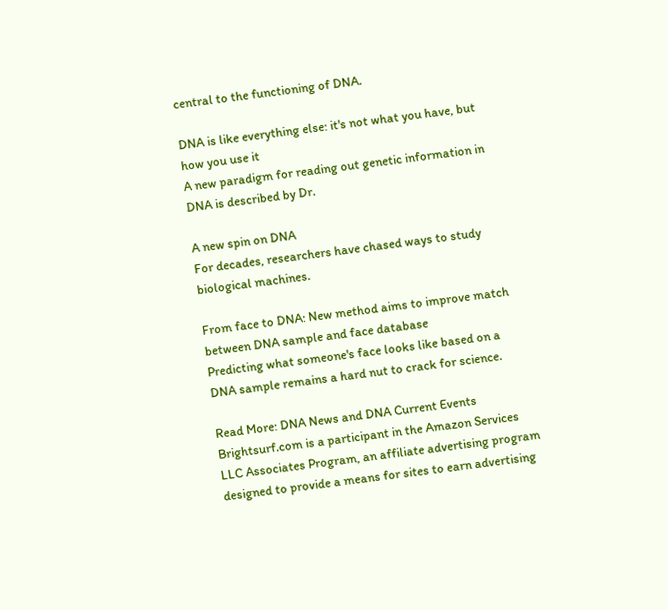central to the functioning of DNA.

DNA is like everything else: it's not what you have, but how you use it
A new paradigm for reading out genetic information in DNA is described by Dr.

A new spin on DNA
For decades, researchers have chased ways to study biological machines.

From face to DNA: New method aims to improve match between DNA sample and face database
Predicting what someone's face looks like based on a DNA sample remains a hard nut to crack for science.

Read More: DNA News and DNA Current Events
Brightsurf.com is a participant in the Amazon Services LLC Associates Program, an affiliate advertising program designed to provide a means for sites to earn advertising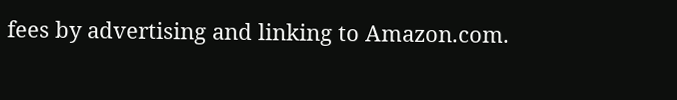fees by advertising and linking to Amazon.com.